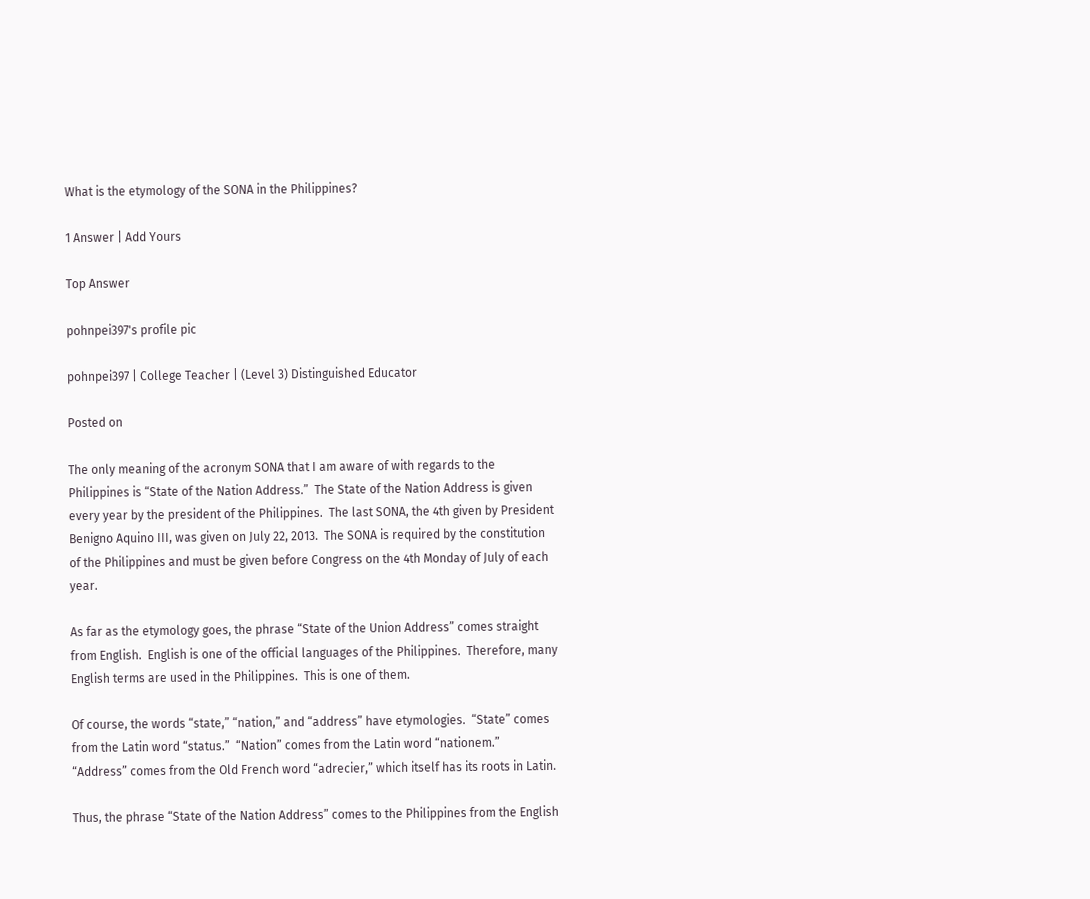What is the etymology of the SONA in the Philippines?

1 Answer | Add Yours

Top Answer

pohnpei397's profile pic

pohnpei397 | College Teacher | (Level 3) Distinguished Educator

Posted on

The only meaning of the acronym SONA that I am aware of with regards to the Philippines is “State of the Nation Address.”  The State of the Nation Address is given every year by the president of the Philippines.  The last SONA, the 4th given by President Benigno Aquino III, was given on July 22, 2013.  The SONA is required by the constitution of the Philippines and must be given before Congress on the 4th Monday of July of each year.

As far as the etymology goes, the phrase “State of the Union Address” comes straight from English.  English is one of the official languages of the Philippines.  Therefore, many English terms are used in the Philippines.  This is one of them.

Of course, the words “state,” “nation,” and “address” have etymologies.  “State” comes from the Latin word “status.”  “Nation” comes from the Latin word “nationem.”  “Address” comes from the Old French word “adrecier,” which itself has its roots in Latin.

Thus, the phrase “State of the Nation Address” comes to the Philippines from the English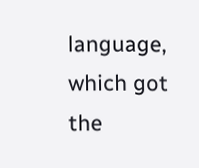language, which got the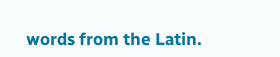words from the Latin.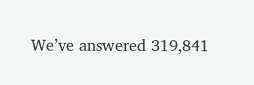We’ve answered 319,841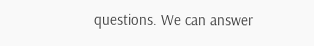questions. We can answer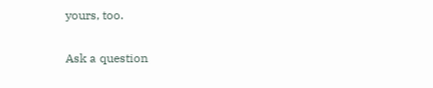yours, too.

Ask a question